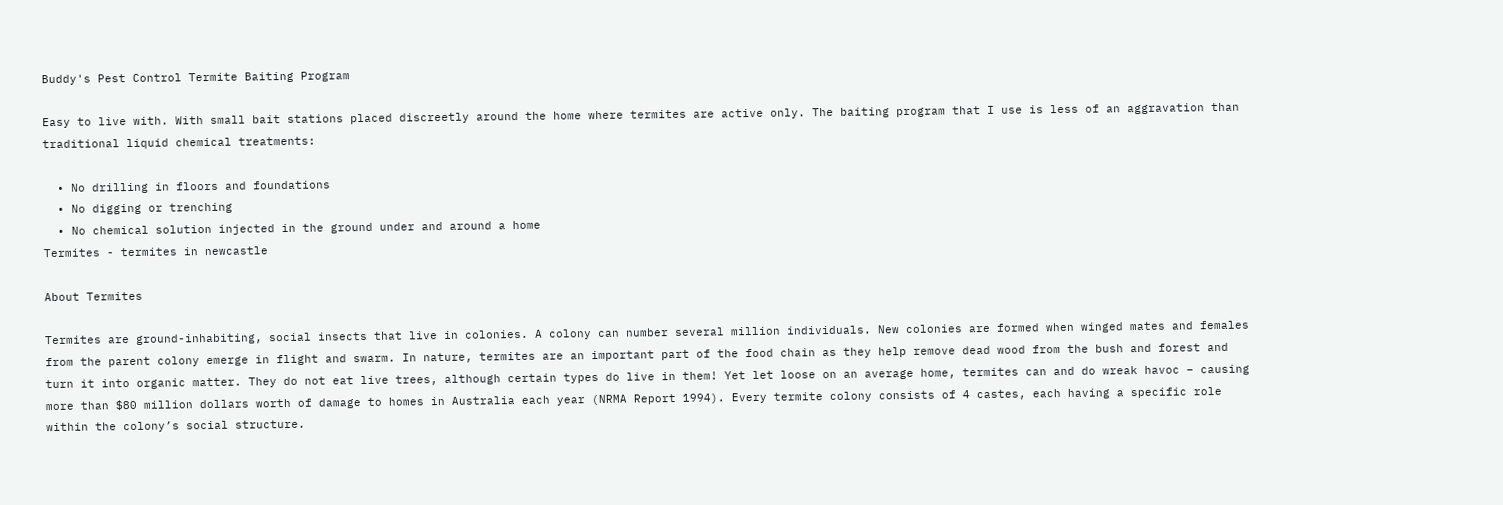Buddy's Pest Control Termite Baiting Program

Easy to live with. With small bait stations placed discreetly around the home where termites are active only. The baiting program that I use is less of an aggravation than traditional liquid chemical treatments:

  • No drilling in floors and foundations
  • No digging or trenching
  • No chemical solution injected in the ground under and around a home
Termites - termites in newcastle

About Termites

Termites are ground-inhabiting, social insects that live in colonies. A colony can number several million individuals. New colonies are formed when winged mates and females from the parent colony emerge in flight and swarm. In nature, termites are an important part of the food chain as they help remove dead wood from the bush and forest and turn it into organic matter. They do not eat live trees, although certain types do live in them! Yet let loose on an average home, termites can and do wreak havoc – causing more than $80 million dollars worth of damage to homes in Australia each year (NRMA Report 1994). Every termite colony consists of 4 castes, each having a specific role within the colony’s social structure.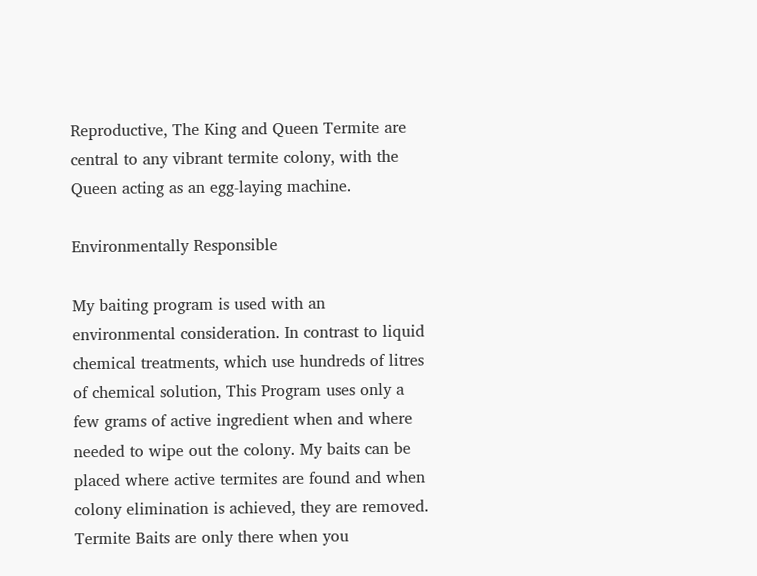Reproductive, The King and Queen Termite are central to any vibrant termite colony, with the Queen acting as an egg-laying machine.

Environmentally Responsible

My baiting program is used with an environmental consideration. In contrast to liquid chemical treatments, which use hundreds of litres of chemical solution, This Program uses only a few grams of active ingredient when and where needed to wipe out the colony. My baits can be placed where active termites are found and when colony elimination is achieved, they are removed. Termite Baits are only there when you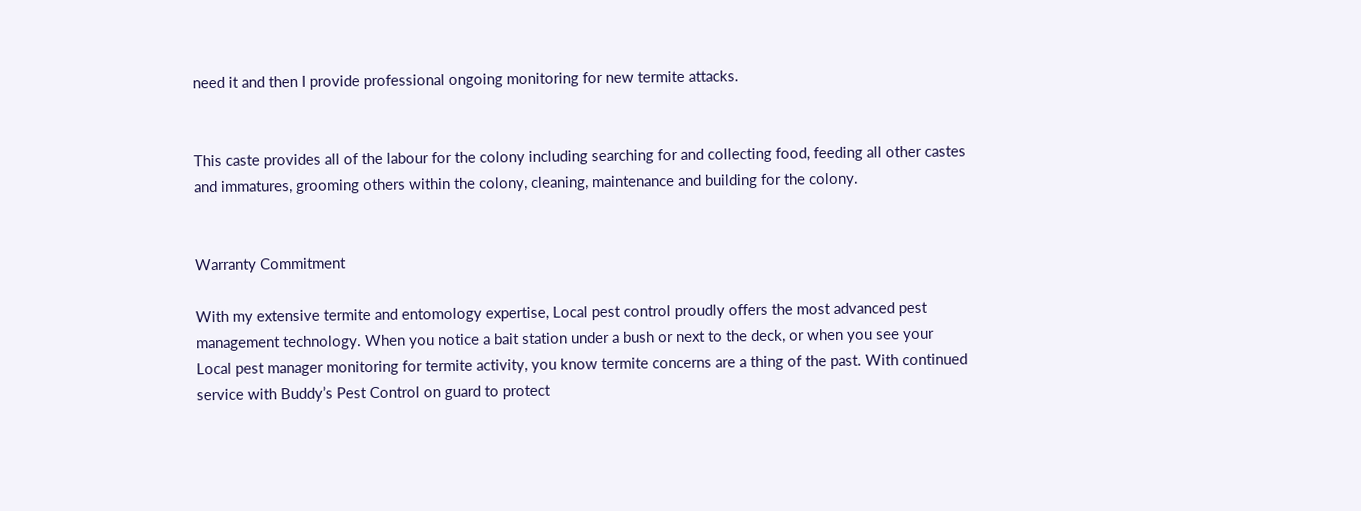need it and then I provide professional ongoing monitoring for new termite attacks.


This caste provides all of the labour for the colony including searching for and collecting food, feeding all other castes and immatures, grooming others within the colony, cleaning, maintenance and building for the colony.


Warranty Commitment

With my extensive termite and entomology expertise, Local pest control proudly offers the most advanced pest management technology. When you notice a bait station under a bush or next to the deck, or when you see your Local pest manager monitoring for termite activity, you know termite concerns are a thing of the past. With continued service with Buddy’s Pest Control on guard to protect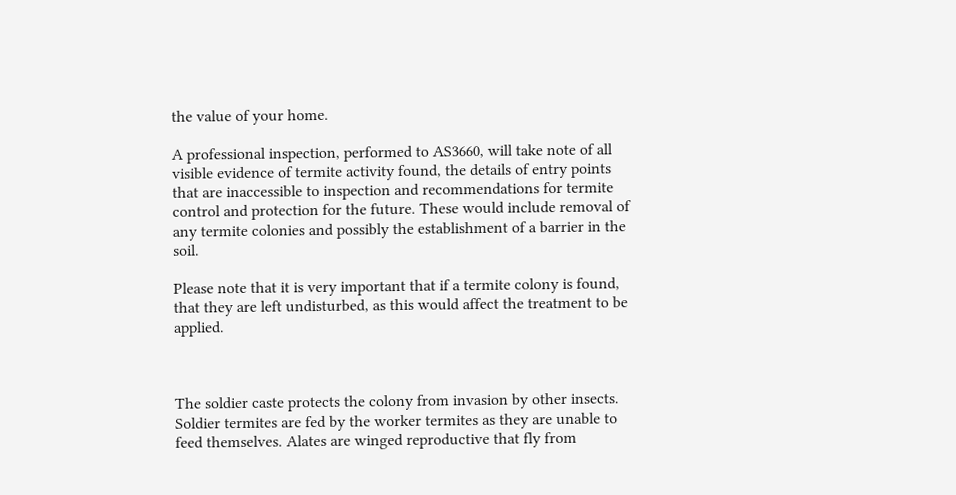the value of your home.

A professional inspection, performed to AS3660, will take note of all visible evidence of termite activity found, the details of entry points that are inaccessible to inspection and recommendations for termite control and protection for the future. These would include removal of any termite colonies and possibly the establishment of a barrier in the soil.

Please note that it is very important that if a termite colony is found, that they are left undisturbed, as this would affect the treatment to be applied.



The soldier caste protects the colony from invasion by other insects. Soldier termites are fed by the worker termites as they are unable to feed themselves. Alates are winged reproductive that fly from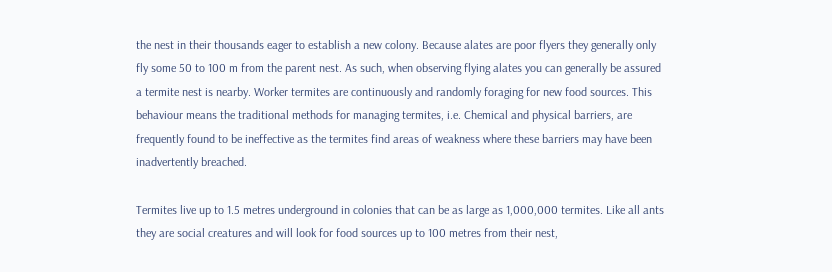the nest in their thousands eager to establish a new colony. Because alates are poor flyers they generally only fly some 50 to 100 m from the parent nest. As such, when observing flying alates you can generally be assured a termite nest is nearby. Worker termites are continuously and randomly foraging for new food sources. This behaviour means the traditional methods for managing termites, i.e. Chemical and physical barriers, are frequently found to be ineffective as the termites find areas of weakness where these barriers may have been inadvertently breached.

Termites live up to 1.5 metres underground in colonies that can be as large as 1,000,000 termites. Like all ants they are social creatures and will look for food sources up to 100 metres from their nest,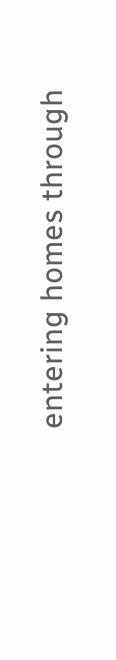entering homes through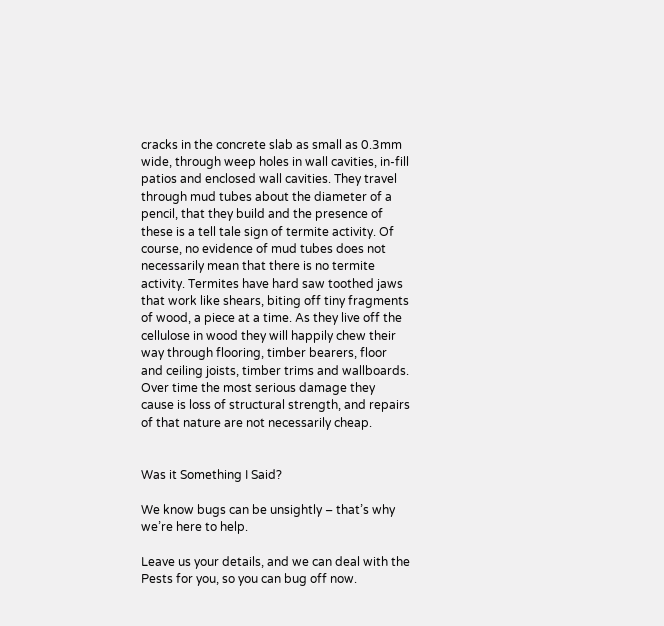cracks in the concrete slab as small as 0.3mm wide, through weep holes in wall cavities, in-fill patios and enclosed wall cavities. They travel through mud tubes about the diameter of a pencil, that they build and the presence of these is a tell tale sign of termite activity. Of course, no evidence of mud tubes does not necessarily mean that there is no termite activity. Termites have hard saw toothed jaws that work like shears, biting off tiny fragments of wood, a piece at a time. As they live off the cellulose in wood they will happily chew their way through flooring, timber bearers, floor and ceiling joists, timber trims and wallboards. Over time the most serious damage they cause is loss of structural strength, and repairs of that nature are not necessarily cheap.


Was it Something I Said?

We know bugs can be unsightly – that’s why we’re here to help.

Leave us your details, and we can deal with the Pests for you, so you can bug off now.